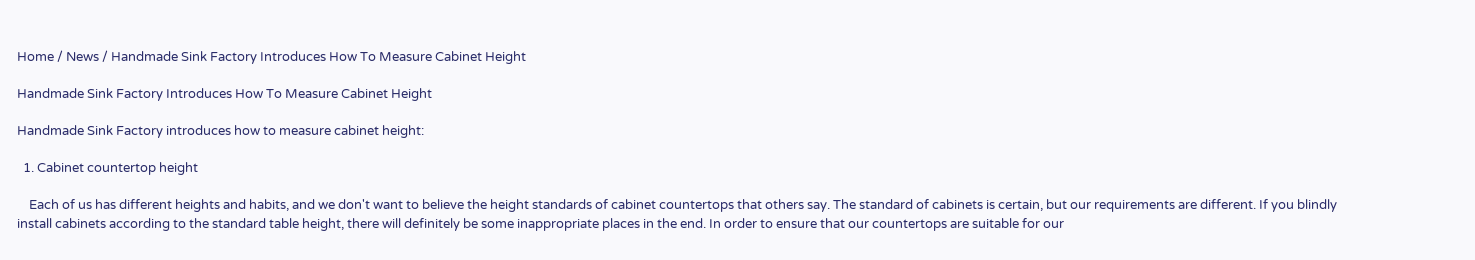Home / News / Handmade Sink Factory Introduces How To Measure Cabinet Height

Handmade Sink Factory Introduces How To Measure Cabinet Height

Handmade Sink Factory introduces how to measure cabinet height:

  1. Cabinet countertop height

    Each of us has different heights and habits, and we don't want to believe the height standards of cabinet countertops that others say. The standard of cabinets is certain, but our requirements are different. If you blindly install cabinets according to the standard table height, there will definitely be some inappropriate places in the end. In order to ensure that our countertops are suitable for our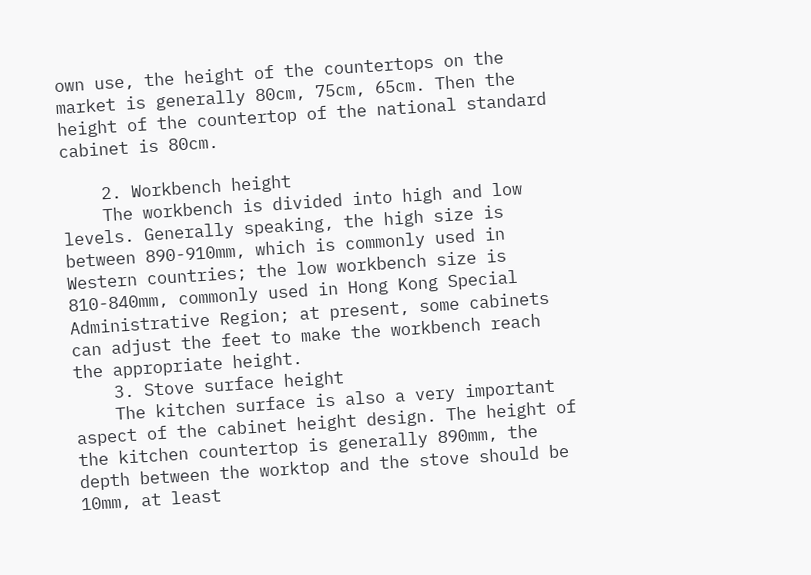own use, the height of the countertops on the market is generally 80cm, 75cm, 65cm. Then the height of the countertop of the national standard cabinet is 80cm.

    2. Workbench height
    The workbench is divided into high and low levels. Generally speaking, the high size is between 890-910mm, which is commonly used in Western countries; the low workbench size is 810-840mm, commonly used in Hong Kong Special Administrative Region; at present, some cabinets can adjust the feet to make the workbench reach the appropriate height.
    3. Stove surface height
    The kitchen surface is also a very important aspect of the cabinet height design. The height of the kitchen countertop is generally 890mm, the depth between the worktop and the stove should be 10mm, at least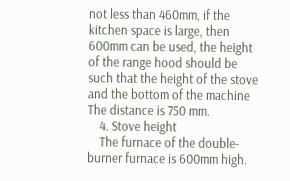not less than 460mm, if the kitchen space is large, then 600mm can be used, the height of the range hood should be such that the height of the stove and the bottom of the machine The distance is 750 mm.
    4. Stove height
    The furnace of the double-burner furnace is 600mm high.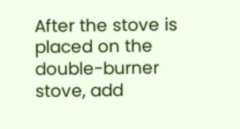After the stove is placed on the double-burner stove, add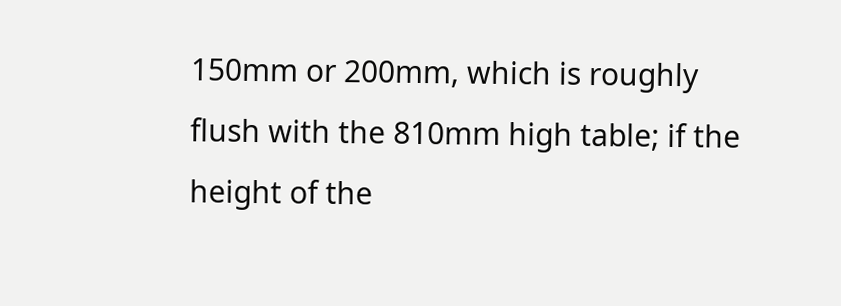150mm or 200mm, which is roughly flush with the 810mm high table; if the height of the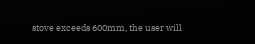stove exceeds 600mm, the user will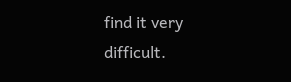find it very difficult.